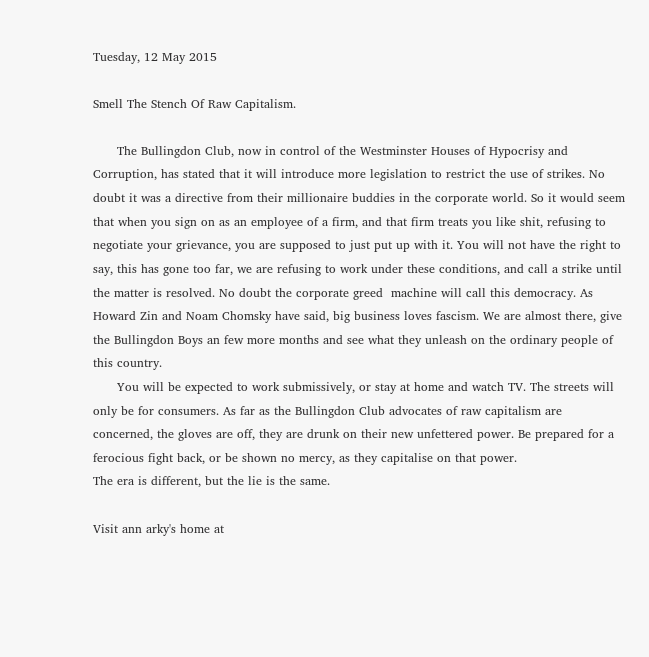Tuesday, 12 May 2015

Smell The Stench Of Raw Capitalism.

      The Bullingdon Club, now in control of the Westminster Houses of Hypocrisy and Corruption, has stated that it will introduce more legislation to restrict the use of strikes. No doubt it was a directive from their millionaire buddies in the corporate world. So it would seem that when you sign on as an employee of a firm, and that firm treats you like shit, refusing to negotiate your grievance, you are supposed to just put up with it. You will not have the right to say, this has gone too far, we are refusing to work under these conditions, and call a strike until the matter is resolved. No doubt the corporate greed  machine will call this democracy. As Howard Zin and Noam Chomsky have said, big business loves fascism. We are almost there, give the Bullingdon Boys an few more months and see what they unleash on the ordinary people of this country.
      You will be expected to work submissively, or stay at home and watch TV. The streets will only be for consumers. As far as the Bullingdon Club advocates of raw capitalism are concerned, the gloves are off, they are drunk on their new unfettered power. Be prepared for a ferocious fight back, or be shown no mercy, as they capitalise on that power.
The era is different, but the lie is the same.

Visit ann arky's home at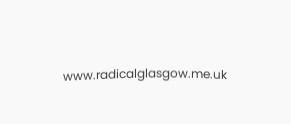www.radicalglasgow.me.uk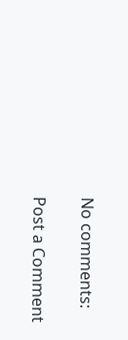No comments:

Post a Comment